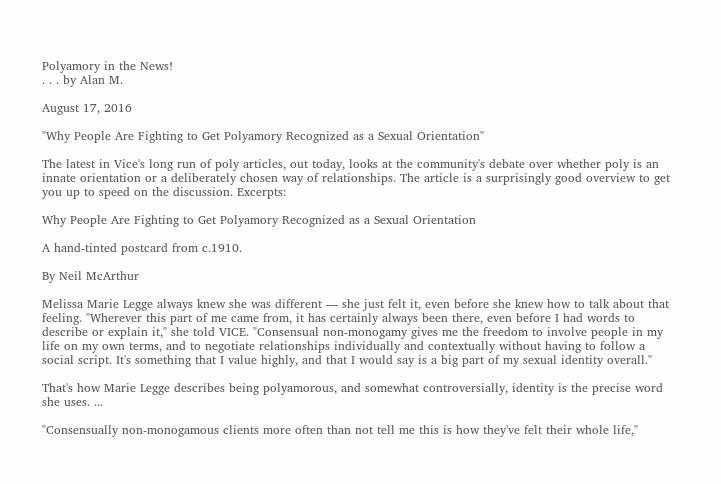Polyamory in the News!
. . . by Alan M.

August 17, 2016

"Why People Are Fighting to Get Polyamory Recognized as a Sexual Orientation"

The latest in Vice's long run of poly articles, out today, looks at the community's debate over whether poly is an innate orientation or a deliberately chosen way of relationships. The article is a surprisingly good overview to get you up to speed on the discussion. Excerpts:

Why People Are Fighting to Get Polyamory Recognized as a Sexual Orientation

A hand-tinted postcard from c.1910.

By Neil McArthur

Melissa Marie Legge always knew she was different — she just felt it, even before she knew how to talk about that feeling. "Wherever this part of me came from, it has certainly always been there, even before I had words to describe or explain it," she told VICE. "Consensual non-monogamy gives me the freedom to involve people in my life on my own terms, and to negotiate relationships individually and contextually without having to follow a social script. It's something that I value highly, and that I would say is a big part of my sexual identity overall."

That's how Marie Legge describes being polyamorous, and somewhat controversially, identity is the precise word she uses. ...

"Consensually non-monogamous clients more often than not tell me this is how they've felt their whole life,"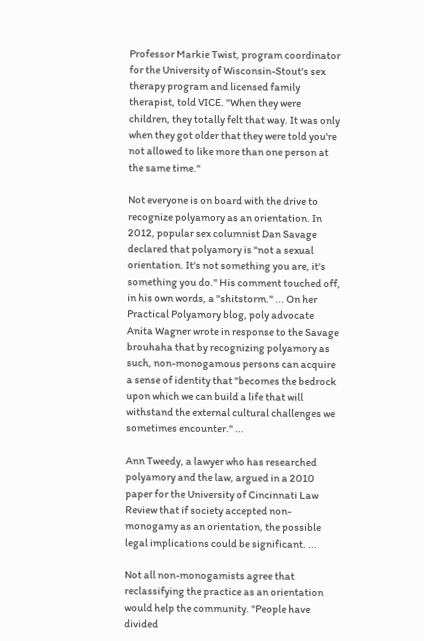Professor Markie Twist, program coordinator for the University of Wisconsin-Stout's sex therapy program and licensed family therapist, told VICE. "When they were children, they totally felt that way. It was only when they got older that they were told you're not allowed to like more than one person at the same time."

Not everyone is on board with the drive to recognize polyamory as an orientation. In 2012, popular sex columnist Dan Savage declared that polyamory is "not a sexual orientation. It's not something you are, it's something you do." His comment touched off, in his own words, a "shitstorm." ... On her Practical Polyamory blog, poly advocate Anita Wagner wrote in response to the Savage brouhaha that by recognizing polyamory as such, non-monogamous persons can acquire a sense of identity that "becomes the bedrock upon which we can build a life that will withstand the external cultural challenges we sometimes encounter." ...

Ann Tweedy, a lawyer who has researched polyamory and the law, argued in a 2010 paper for the University of Cincinnati Law Review that if society accepted non-monogamy as an orientation, the possible legal implications could be significant. ...

Not all non-monogamists agree that reclassifying the practice as an orientation would help the community. "People have divided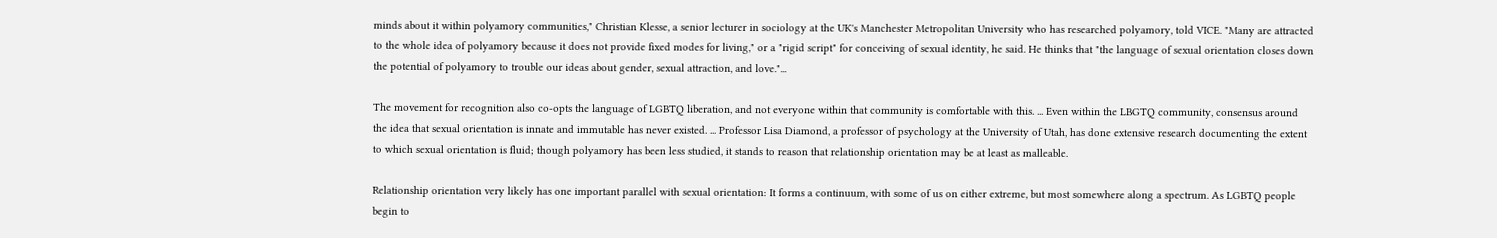minds about it within polyamory communities," Christian Klesse, a senior lecturer in sociology at the UK's Manchester Metropolitan University who has researched polyamory, told VICE. "Many are attracted to the whole idea of polyamory because it does not provide fixed modes for living," or a "rigid script" for conceiving of sexual identity, he said. He thinks that "the language of sexual orientation closes down the potential of polyamory to trouble our ideas about gender, sexual attraction, and love."...

The movement for recognition also co-opts the language of LGBTQ liberation, and not everyone within that community is comfortable with this. ... Even within the LBGTQ community, consensus around the idea that sexual orientation is innate and immutable has never existed. ... Professor Lisa Diamond, a professor of psychology at the University of Utah, has done extensive research documenting the extent to which sexual orientation is fluid; though polyamory has been less studied, it stands to reason that relationship orientation may be at least as malleable.

Relationship orientation very likely has one important parallel with sexual orientation: It forms a continuum, with some of us on either extreme, but most somewhere along a spectrum. As LGBTQ people begin to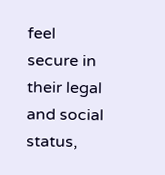feel secure in their legal and social status,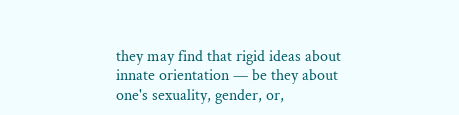they may find that rigid ideas about innate orientation — be they about one's sexuality, gender, or,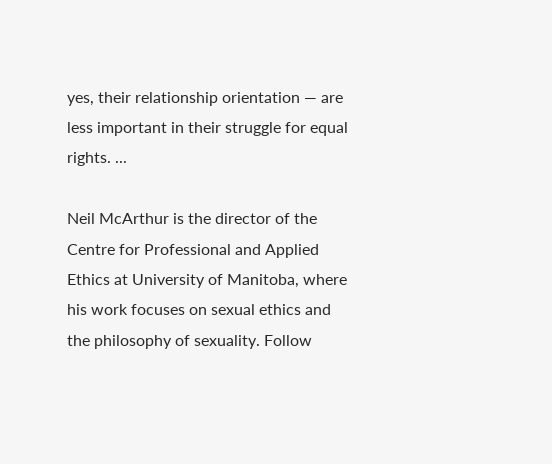yes, their relationship orientation — are less important in their struggle for equal rights. ...

Neil McArthur is the director of the Centre for Professional and Applied Ethics at University of Manitoba, where his work focuses on sexual ethics and the philosophy of sexuality. Follow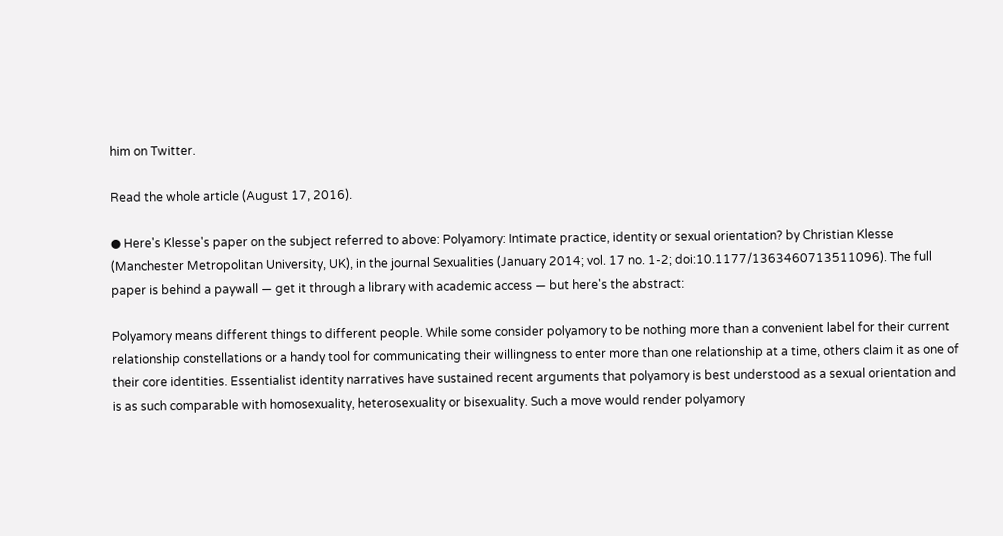him on Twitter.

Read the whole article (August 17, 2016).

● Here's Klesse's paper on the subject referred to above: Polyamory: Intimate practice, identity or sexual orientation? by Christian Klesse (Manchester Metropolitan University, UK), in the journal Sexualities (January 2014; vol. 17 no. 1-2; doi:10.1177/1363460713511096). The full paper is behind a paywall — get it through a library with academic access — but here's the abstract:

Polyamory means different things to different people. While some consider polyamory to be nothing more than a convenient label for their current relationship constellations or a handy tool for communicating their willingness to enter more than one relationship at a time, others claim it as one of their core identities. Essentialist identity narratives have sustained recent arguments that polyamory is best understood as a sexual orientation and is as such comparable with homosexuality, heterosexuality or bisexuality. Such a move would render polyamory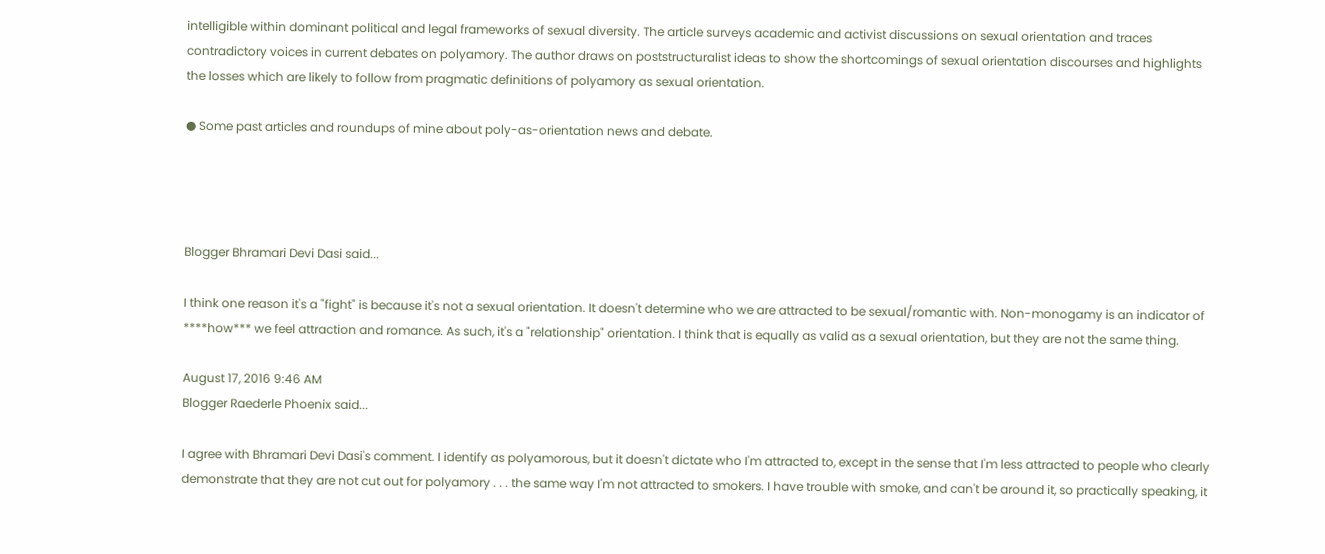intelligible within dominant political and legal frameworks of sexual diversity. The article surveys academic and activist discussions on sexual orientation and traces contradictory voices in current debates on polyamory. The author draws on poststructuralist ideas to show the shortcomings of sexual orientation discourses and highlights the losses which are likely to follow from pragmatic definitions of polyamory as sexual orientation.

● Some past articles and roundups of mine about poly-as-orientation news and debate.




Blogger Bhramari Devi Dasi said...

I think one reason it's a "fight" is because it's not a sexual orientation. It doesn't determine who we are attracted to be sexual/romantic with. Non-monogamy is an indicator of ****how*** we feel attraction and romance. As such, it's a "relationship" orientation. I think that is equally as valid as a sexual orientation, but they are not the same thing.

August 17, 2016 9:46 AM
Blogger Raederle Phoenix said...

I agree with Bhramari Devi Dasi's comment. I identify as polyamorous, but it doesn't dictate who I'm attracted to, except in the sense that I'm less attracted to people who clearly demonstrate that they are not cut out for polyamory . . . the same way I'm not attracted to smokers. I have trouble with smoke, and can't be around it, so practically speaking, it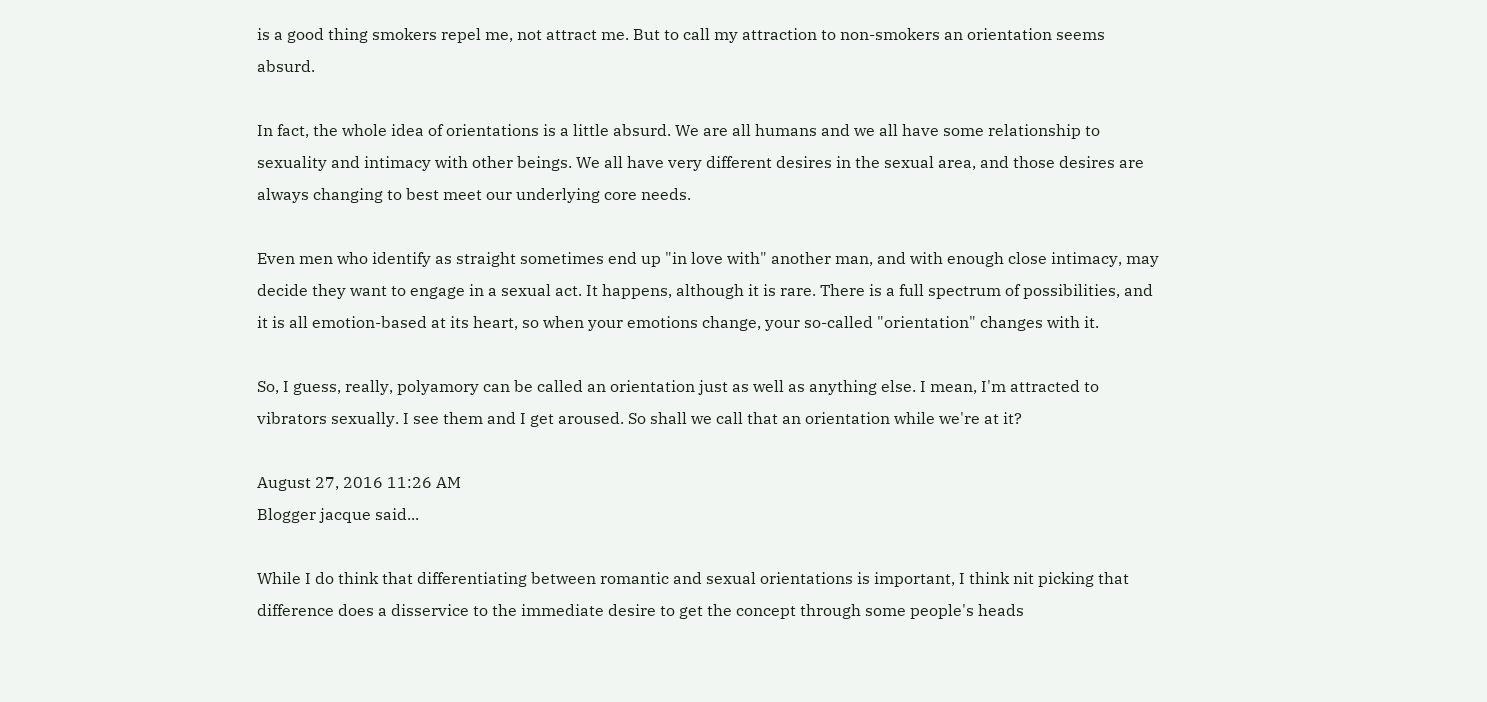is a good thing smokers repel me, not attract me. But to call my attraction to non-smokers an orientation seems absurd.

In fact, the whole idea of orientations is a little absurd. We are all humans and we all have some relationship to sexuality and intimacy with other beings. We all have very different desires in the sexual area, and those desires are always changing to best meet our underlying core needs.

Even men who identify as straight sometimes end up "in love with" another man, and with enough close intimacy, may decide they want to engage in a sexual act. It happens, although it is rare. There is a full spectrum of possibilities, and it is all emotion-based at its heart, so when your emotions change, your so-called "orientation" changes with it.

So, I guess, really, polyamory can be called an orientation just as well as anything else. I mean, I'm attracted to vibrators sexually. I see them and I get aroused. So shall we call that an orientation while we're at it?

August 27, 2016 11:26 AM
Blogger jacque said...

While I do think that differentiating between romantic and sexual orientations is important, I think nit picking that difference does a disservice to the immediate desire to get the concept through some people's heads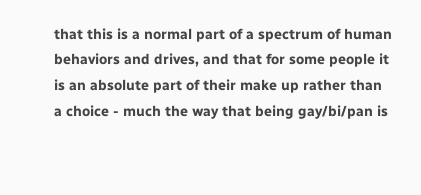that this is a normal part of a spectrum of human behaviors and drives, and that for some people it is an absolute part of their make up rather than a choice - much the way that being gay/bi/pan is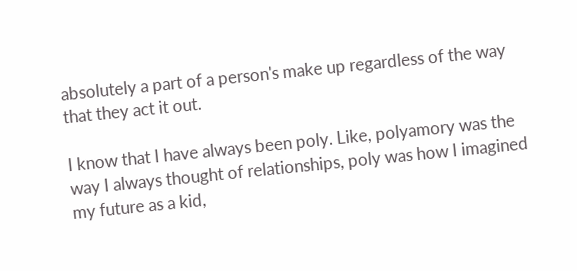absolutely a part of a person's make up regardless of the way that they act it out.

I know that I have always been poly. Like, polyamory was the way I always thought of relationships, poly was how I imagined my future as a kid,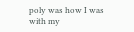poly was how I was with my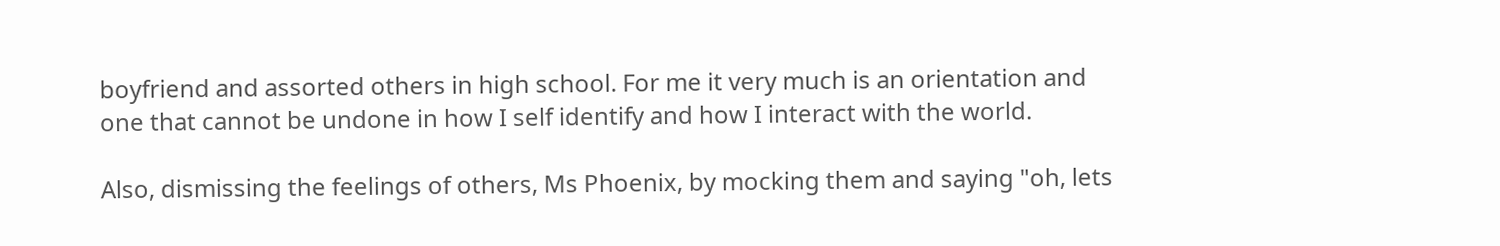boyfriend and assorted others in high school. For me it very much is an orientation and one that cannot be undone in how I self identify and how I interact with the world.

Also, dismissing the feelings of others, Ms Phoenix, by mocking them and saying "oh, lets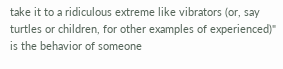take it to a ridiculous extreme like vibrators (or, say turtles or children, for other examples of experienced)" is the behavior of someone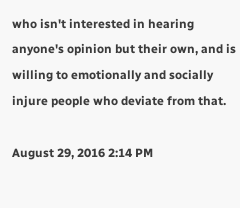who isn't interested in hearing anyone's opinion but their own, and is willing to emotionally and socially injure people who deviate from that.

August 29, 2016 2:14 PM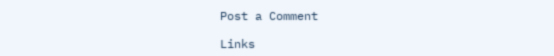Post a Comment

Links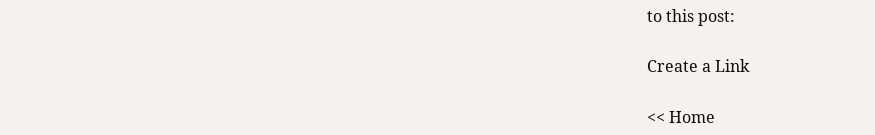to this post:

Create a Link

<< Home